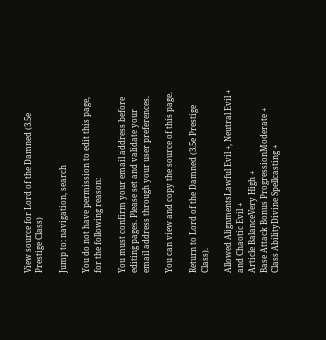View source for Lord of the Damned (3.5e Prestige Class)

Jump to: navigation, search

You do not have permission to edit this page, for the following reason:

You must confirm your email address before editing pages. Please set and validate your email address through your user preferences.

You can view and copy the source of this page.

Return to Lord of the Damned (3.5e Prestige Class).

Allowed AlignmentsLawful Evil +, Neutral Evil + and Chaotic Evil +
Article BalanceVery High +
Base Attack Bonus ProgressionModerate +
Class AbilityDivine Spellcasting +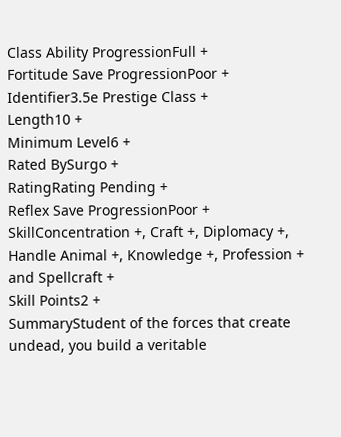Class Ability ProgressionFull +
Fortitude Save ProgressionPoor +
Identifier3.5e Prestige Class +
Length10 +
Minimum Level6 +
Rated BySurgo +
RatingRating Pending +
Reflex Save ProgressionPoor +
SkillConcentration +, Craft +, Diplomacy +, Handle Animal +, Knowledge +, Profession + and Spellcraft +
Skill Points2 +
SummaryStudent of the forces that create undead, you build a veritable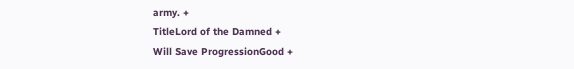army. +
TitleLord of the Damned +
Will Save ProgressionGood +